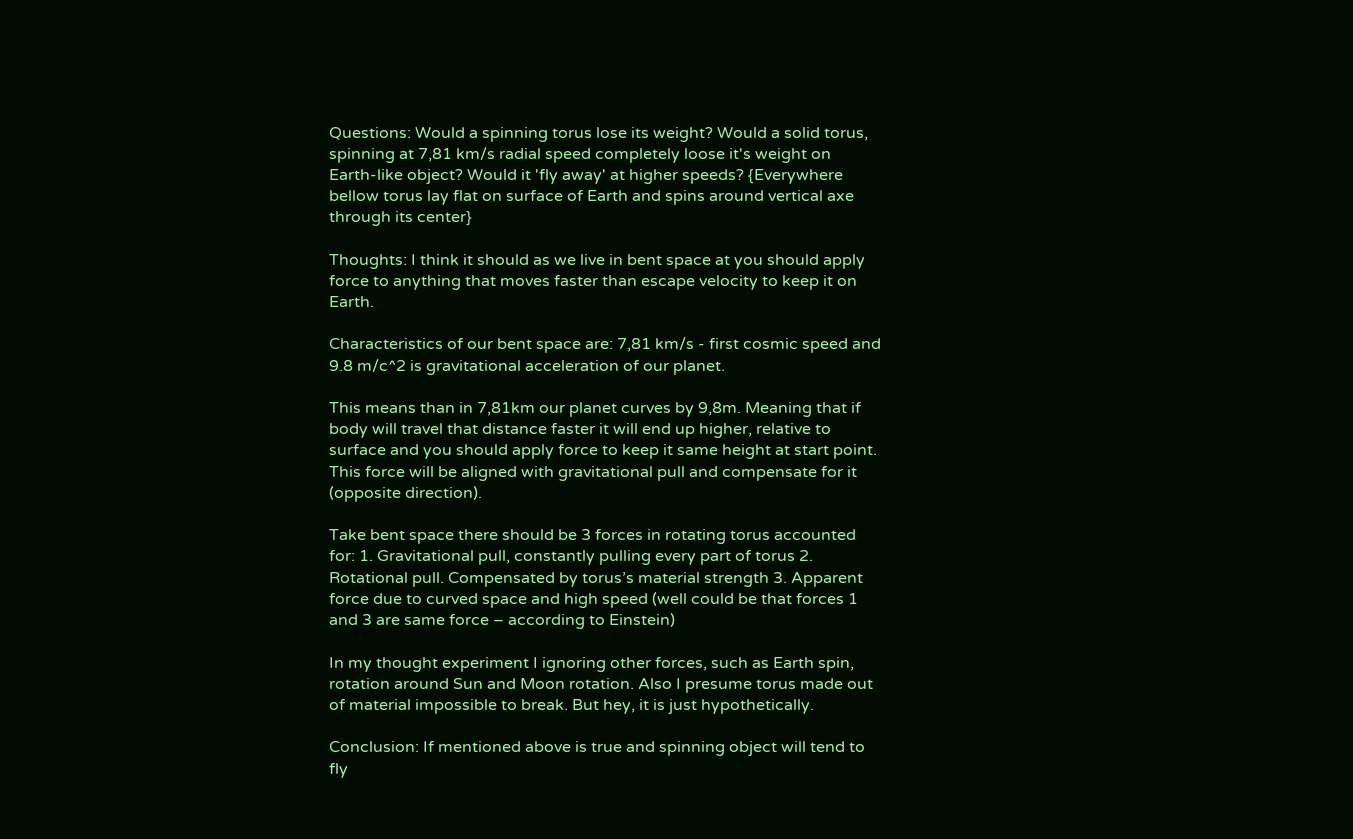Questions: Would a spinning torus lose its weight? Would a solid torus, spinning at 7,81 km/s radial speed completely loose it's weight on Earth-like object? Would it 'fly away' at higher speeds? {Everywhere bellow torus lay flat on surface of Earth and spins around vertical axe through its center}

Thoughts: I think it should as we live in bent space at you should apply force to anything that moves faster than escape velocity to keep it on Earth.

Characteristics of our bent space are: 7,81 km/s - first cosmic speed and 9.8 m/c^2 is gravitational acceleration of our planet.

This means than in 7,81km our planet curves by 9,8m. Meaning that if body will travel that distance faster it will end up higher, relative to surface and you should apply force to keep it same height at start point. This force will be aligned with gravitational pull and compensate for it (opposite direction).

Take bent space there should be 3 forces in rotating torus accounted for: 1. Gravitational pull, constantly pulling every part of torus 2. Rotational pull. Compensated by torus’s material strength 3. Apparent force due to curved space and high speed (well could be that forces 1 and 3 are same force – according to Einstein)

In my thought experiment I ignoring other forces, such as Earth spin, rotation around Sun and Moon rotation. Also I presume torus made out of material impossible to break. But hey, it is just hypothetically.

Conclusion: If mentioned above is true and spinning object will tend to fly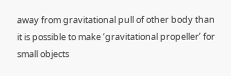away from gravitational pull of other body than it is possible to make ‘gravitational propeller’ for small objects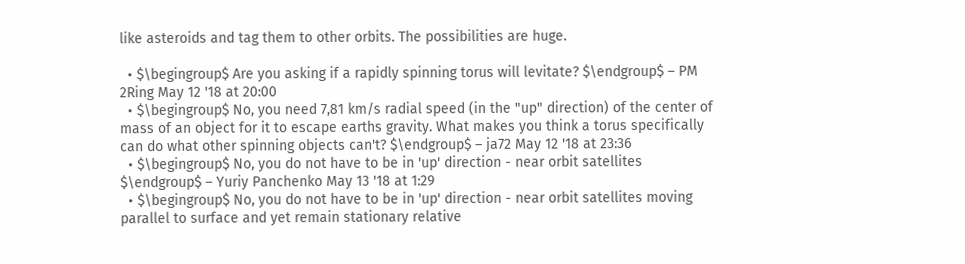like asteroids and tag them to other orbits. The possibilities are huge.

  • $\begingroup$ Are you asking if a rapidly spinning torus will levitate? $\endgroup$ – PM 2Ring May 12 '18 at 20:00
  • $\begingroup$ No, you need 7,81 km/s radial speed (in the "up" direction) of the center of mass of an object for it to escape earths gravity. What makes you think a torus specifically can do what other spinning objects can't? $\endgroup$ – ja72 May 12 '18 at 23:36
  • $\begingroup$ No, you do not have to be in 'up' direction - near orbit satellites $\endgroup$ – Yuriy Panchenko May 13 '18 at 1:29
  • $\begingroup$ No, you do not have to be in 'up' direction - near orbit satellites moving parallel to surface and yet remain stationary relative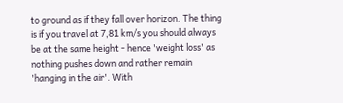to ground as if they fall over horizon. The thing is if you travel at 7,81 km/s you should always be at the same height - hence 'weight loss' as nothing pushes down and rather remain 'hanging in the air'. With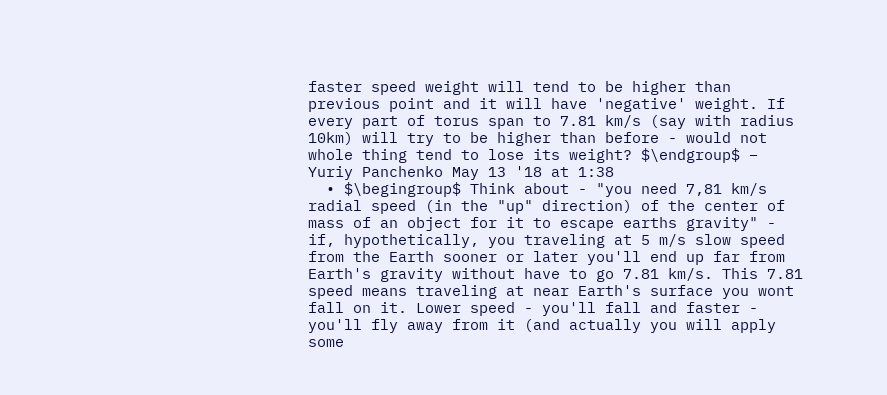faster speed weight will tend to be higher than previous point and it will have 'negative' weight. If every part of torus span to 7.81 km/s (say with radius 10km) will try to be higher than before - would not whole thing tend to lose its weight? $\endgroup$ – Yuriy Panchenko May 13 '18 at 1:38
  • $\begingroup$ Think about - "you need 7,81 km/s radial speed (in the "up" direction) of the center of mass of an object for it to escape earths gravity" - if, hypothetically, you traveling at 5 m/s slow speed from the Earth sooner or later you'll end up far from Earth's gravity without have to go 7.81 km/s. This 7.81 speed means traveling at near Earth's surface you wont fall on it. Lower speed - you'll fall and faster - you'll fly away from it (and actually you will apply some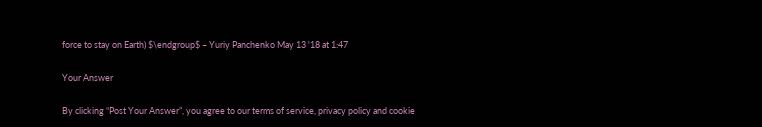force to stay on Earth) $\endgroup$ – Yuriy Panchenko May 13 '18 at 1:47

Your Answer

By clicking “Post Your Answer”, you agree to our terms of service, privacy policy and cookie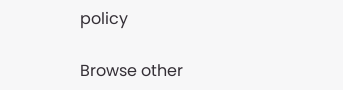policy

Browse other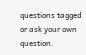questions tagged or ask your own question.